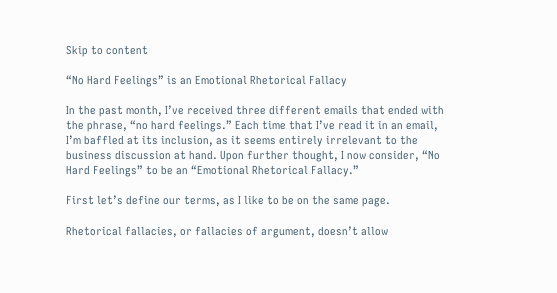Skip to content

“No Hard Feelings” is an Emotional Rhetorical Fallacy

In the past month, I’ve received three different emails that ended with the phrase, “no hard feelings.” Each time that I’ve read it in an email, I’m baffled at its inclusion, as it seems entirely irrelevant to the business discussion at hand. Upon further thought, I now consider, “No Hard Feelings” to be an “Emotional Rhetorical Fallacy.”

First let’s define our terms, as I like to be on the same page.

Rhetorical fallacies, or fallacies of argument, doesn’t allow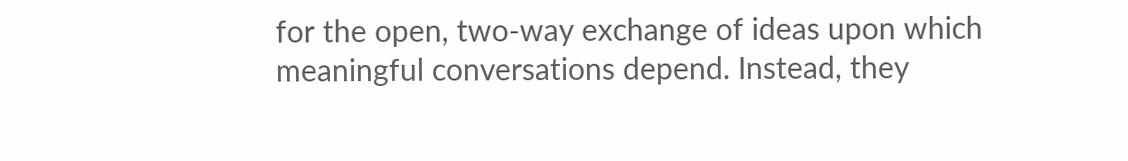for the open, two-way exchange of ideas upon which meaningful conversations depend. Instead, they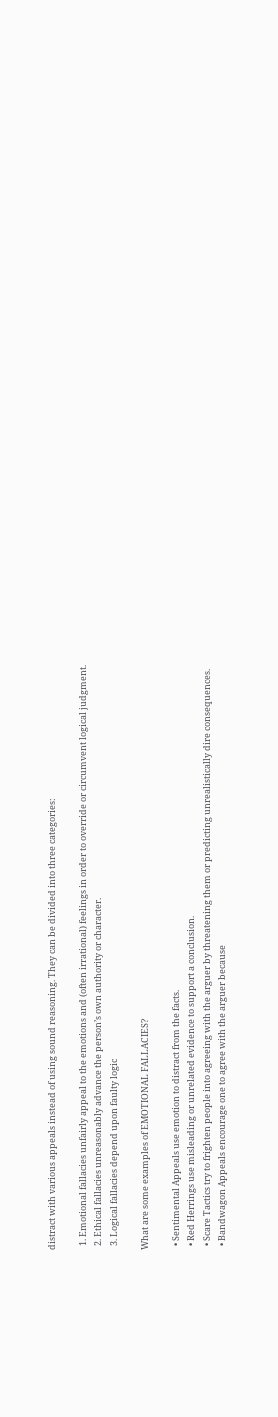distract with various appeals instead of using sound reasoning. They can be divided into three categories:

  1. Emotional fallacies unfairly appeal to the emotions and (often irrational) feelings in order to override or circumvent logical judgment.
  2. Ethical fallacies unreasonably advance the person’s own authority or character.
  3. Logical fallacies depend upon faulty logic

What are some examples of EMOTIONAL FALLACIES?

  • Sentimental Appeals use emotion to distract from the facts.
  • Red Herrings use misleading or unrelated evidence to support a conclusion.
  • Scare Tactics try to frighten people into agreeing with the arguer by threatening them or predicting unrealistically dire consequences.
  • Bandwagon Appeals encourage one to agree with the arguer because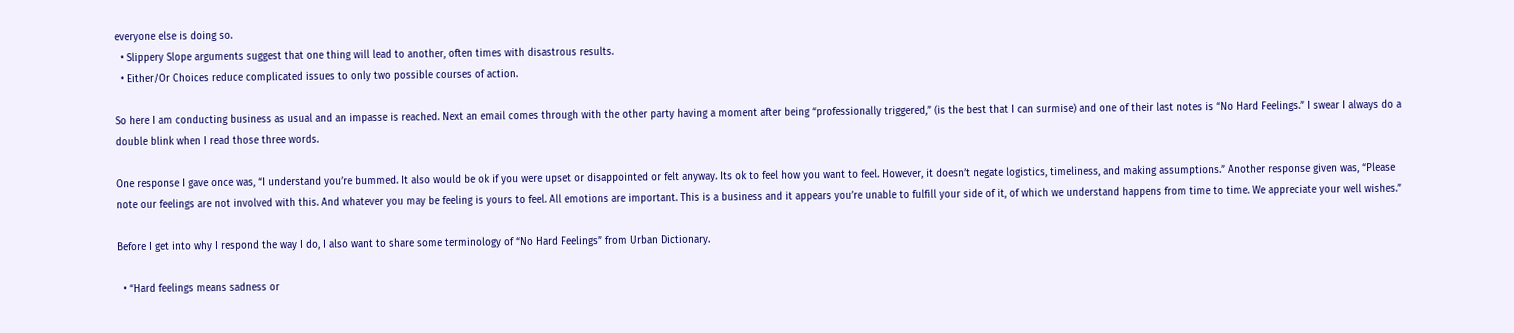everyone else is doing so.
  • Slippery Slope arguments suggest that one thing will lead to another, often times with disastrous results.
  • Either/Or Choices reduce complicated issues to only two possible courses of action.

So here I am conducting business as usual and an impasse is reached. Next an email comes through with the other party having a moment after being “professionally triggered,” (is the best that I can surmise) and one of their last notes is “No Hard Feelings.” I swear I always do a double blink when I read those three words.

One response I gave once was, “I understand you’re bummed. It also would be ok if you were upset or disappointed or felt anyway. Its ok to feel how you want to feel. However, it doesn’t negate logistics, timeliness, and making assumptions.” Another response given was, “Please note our feelings are not involved with this. And whatever you may be feeling is yours to feel. All emotions are important. This is a business and it appears you’re unable to fulfill your side of it, of which we understand happens from time to time. We appreciate your well wishes.”

Before I get into why I respond the way I do, I also want to share some terminology of “No Hard Feelings” from Urban Dictionary.

  • “Hard feelings means sadness or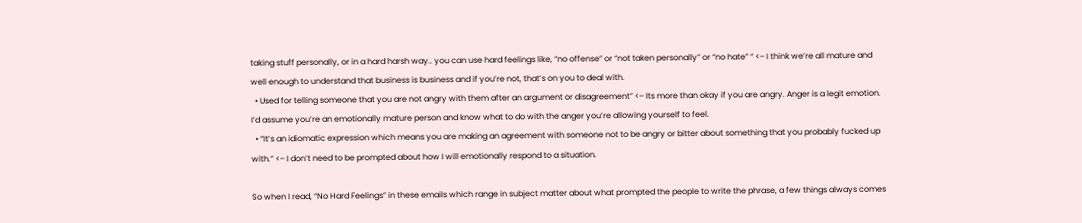taking stuff personally, or in a hard harsh way.. you can use hard feelings like, “no offense” or “not taken personally” or “no hate” “ <– I think we’re all mature and well enough to understand that business is business and if you’re not, that’s on you to deal with.
  • Used for telling someone that you are not angry with them after an argument or disagreement” <– Its more than okay if you are angry. Anger is a legit emotion. I’d assume you’re an emotionally mature person and know what to do with the anger you’re allowing yourself to feel.
  • “It’s an idiomatic expression which means you are making an agreement with someone not to be angry or bitter about something that you probably fucked up with.” <– I don’t need to be prompted about how I will emotionally respond to a situation.

So when I read, “No Hard Feelings” in these emails which range in subject matter about what prompted the people to write the phrase, a few things always comes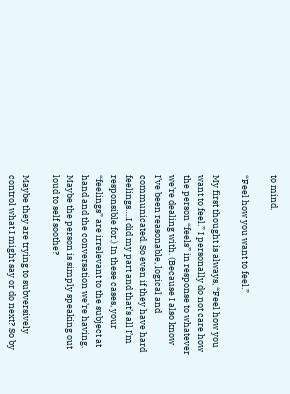to mind.

“Feel how you want to feel.”

My first thought is always, “Feel how you want to feel.” I personally do not care how the person “feels” in response to whatever we’re dealing with. (Because I also know I’ve been reasonable, logical and communicated. So even if they have hard feelings….I did my part and that’s all I’m responsible for.) In these cases, your “feelings” are irrelevant to the subject at hand and the conversation we’re having. Maybe the person is simply speaking out loud to self soothe?

Maybe they are trying to subversively control what I might say or do next? So by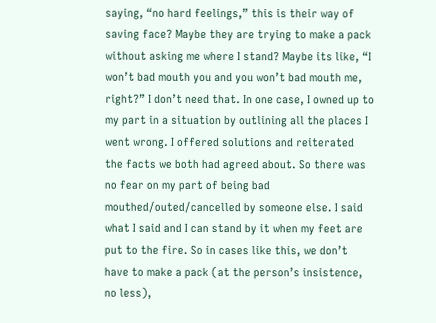saying, “no hard feelings,” this is their way of saving face? Maybe they are trying to make a pack without asking me where I stand? Maybe its like, “I won’t bad mouth you and you won’t bad mouth me, right?” I don’t need that. In one case, I owned up to my part in a situation by outlining all the places I went wrong. I offered solutions and reiterated the facts we both had agreed about. So there was no fear on my part of being bad mouthed/outed/cancelled by someone else. I said what I said and I can stand by it when my feet are put to the fire. So in cases like this, we don’t have to make a pack (at the person’s insistence, no less),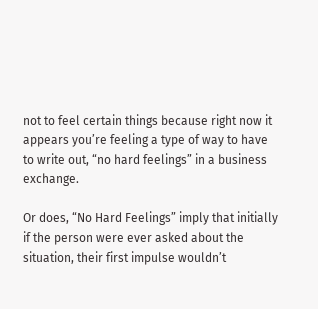not to feel certain things because right now it appears you’re feeling a type of way to have to write out, “no hard feelings” in a business exchange.

Or does, “No Hard Feelings” imply that initially if the person were ever asked about the situation, their first impulse wouldn’t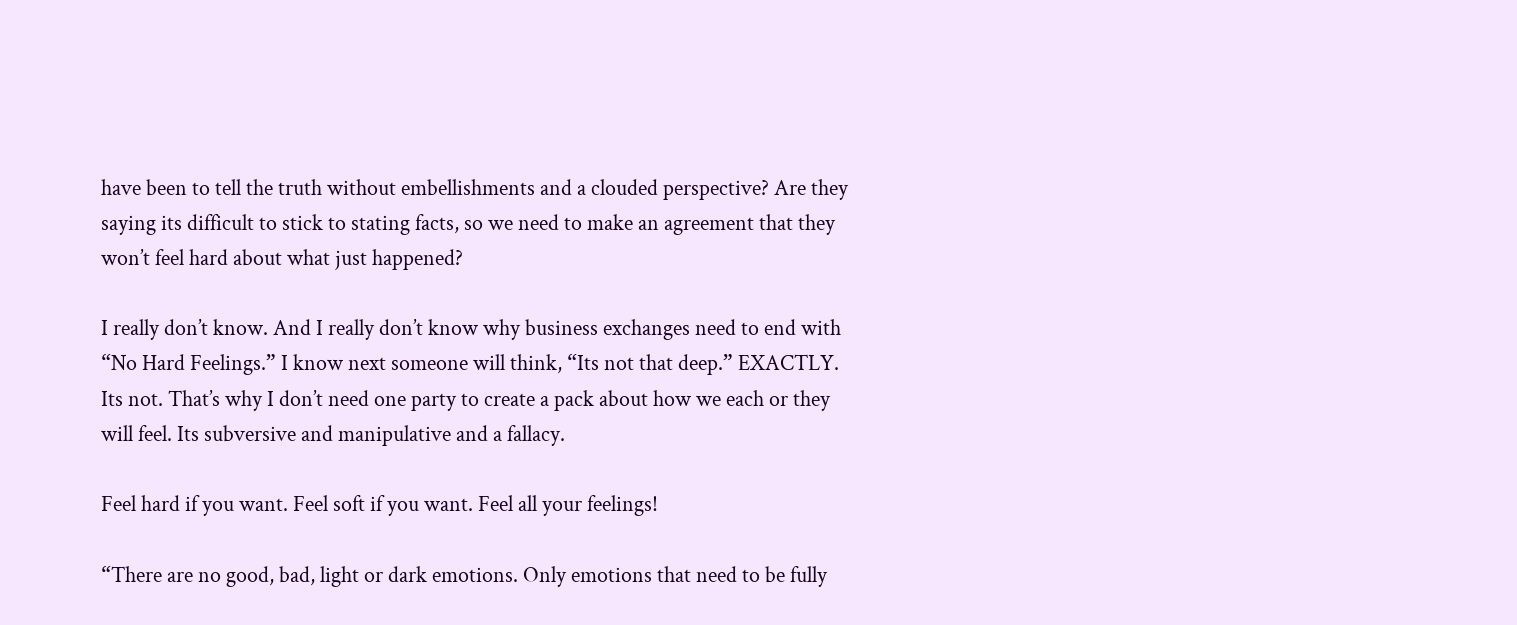have been to tell the truth without embellishments and a clouded perspective? Are they saying its difficult to stick to stating facts, so we need to make an agreement that they won’t feel hard about what just happened?

I really don’t know. And I really don’t know why business exchanges need to end with “No Hard Feelings.” I know next someone will think, “Its not that deep.” EXACTLY. Its not. That’s why I don’t need one party to create a pack about how we each or they will feel. Its subversive and manipulative and a fallacy.

Feel hard if you want. Feel soft if you want. Feel all your feelings!

“There are no good, bad, light or dark emotions. Only emotions that need to be fully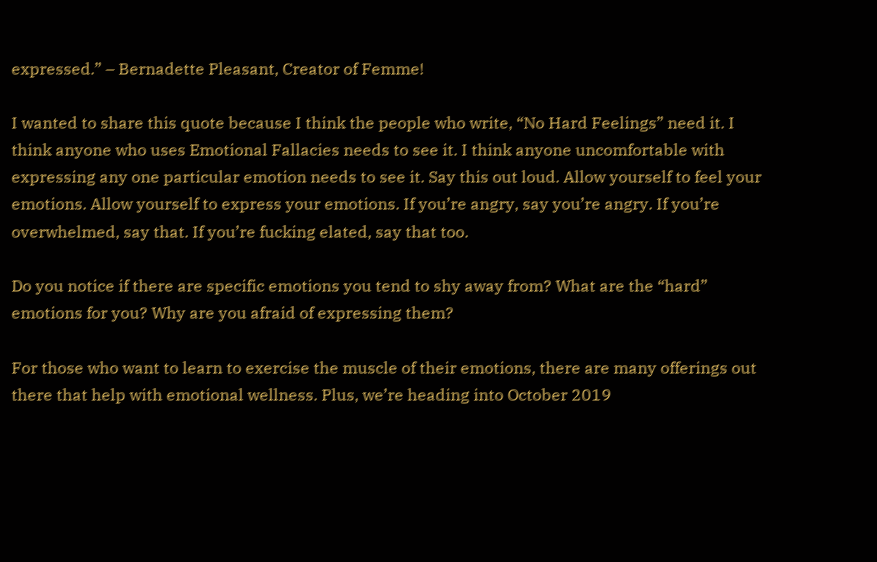expressed.” – Bernadette Pleasant, Creator of Femme!

I wanted to share this quote because I think the people who write, “No Hard Feelings” need it. I think anyone who uses Emotional Fallacies needs to see it. I think anyone uncomfortable with expressing any one particular emotion needs to see it. Say this out loud. Allow yourself to feel your emotions. Allow yourself to express your emotions. If you’re angry, say you’re angry. If you’re overwhelmed, say that. If you’re fucking elated, say that too.

Do you notice if there are specific emotions you tend to shy away from? What are the “hard” emotions for you? Why are you afraid of expressing them?

For those who want to learn to exercise the muscle of their emotions, there are many offerings out there that help with emotional wellness. Plus, we’re heading into October 2019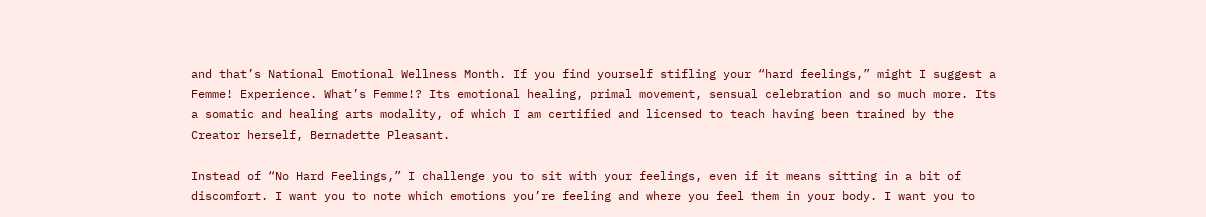and that’s National Emotional Wellness Month. If you find yourself stifling your “hard feelings,” might I suggest a Femme! Experience. What’s Femme!? Its emotional healing, primal movement, sensual celebration and so much more. Its a somatic and healing arts modality, of which I am certified and licensed to teach having been trained by the Creator herself, Bernadette Pleasant.

Instead of “No Hard Feelings,” I challenge you to sit with your feelings, even if it means sitting in a bit of discomfort. I want you to note which emotions you’re feeling and where you feel them in your body. I want you to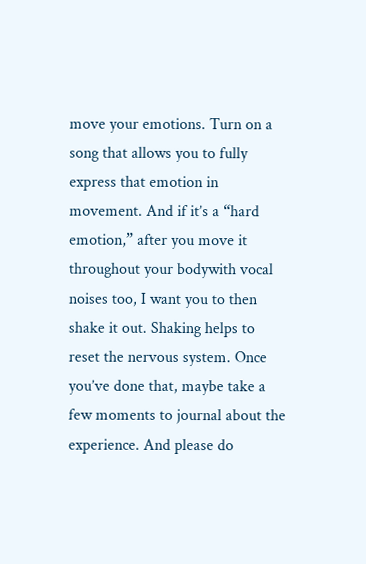move your emotions. Turn on a song that allows you to fully express that emotion in movement. And if it’s a “hard emotion,” after you move it throughout your bodywith vocal noises too, I want you to then shake it out. Shaking helps to reset the nervous system. Once you’ve done that, maybe take a few moments to journal about the experience. And please do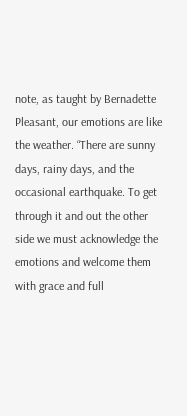note, as taught by Bernadette Pleasant, our emotions are like the weather. “There are sunny days, rainy days, and the occasional earthquake. To get through it and out the other side we must acknowledge the emotions and welcome them with grace and full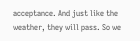acceptance. And just like the weather, they will pass. So we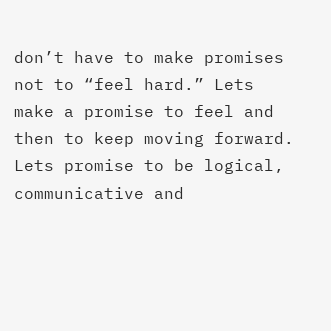don’t have to make promises not to “feel hard.” Lets make a promise to feel and then to keep moving forward. Lets promise to be logical, communicative and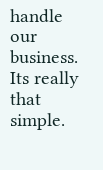handle our business. Its really that simple.